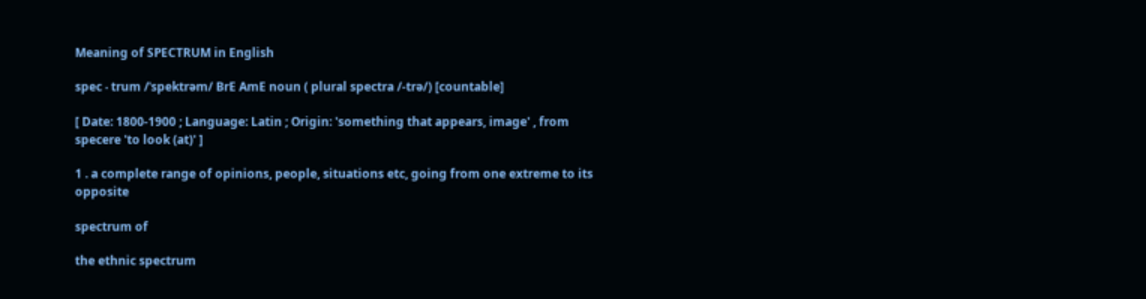Meaning of SPECTRUM in English

spec ‧ trum /ˈspektrəm/ BrE AmE noun ( plural spectra /-trə/) [countable]

[ Date: 1800-1900 ; Language: Latin ; Origin: 'something that appears, image' , from specere 'to look (at)' ]

1 . a complete range of opinions, people, situations etc, going from one extreme to its opposite

spectrum of

the ethnic spectrum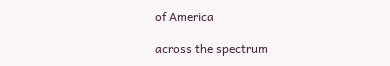of America

across the spectrum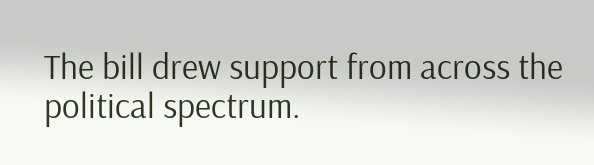The bill drew support from across the political spectrum.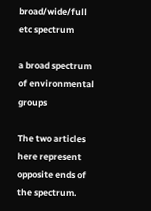broad/wide/full etc spectrum

a broad spectrum of environmental groups

The two articles here represent opposite ends of the spectrum.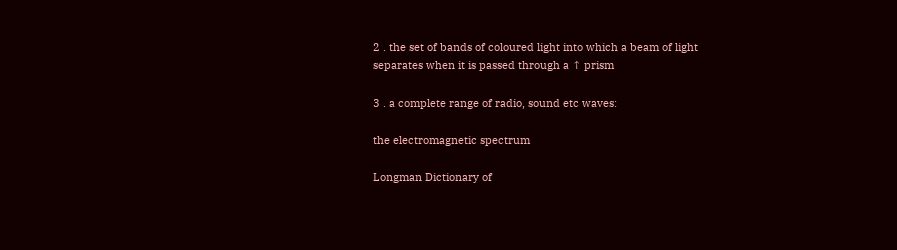2 . the set of bands of coloured light into which a beam of light separates when it is passed through a ↑ prism

3 . a complete range of radio, sound etc waves:

the electromagnetic spectrum

Longman Dictionary of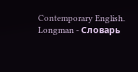Contemporary English.      Longman - Словарь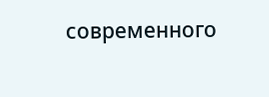современного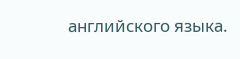английского языка.